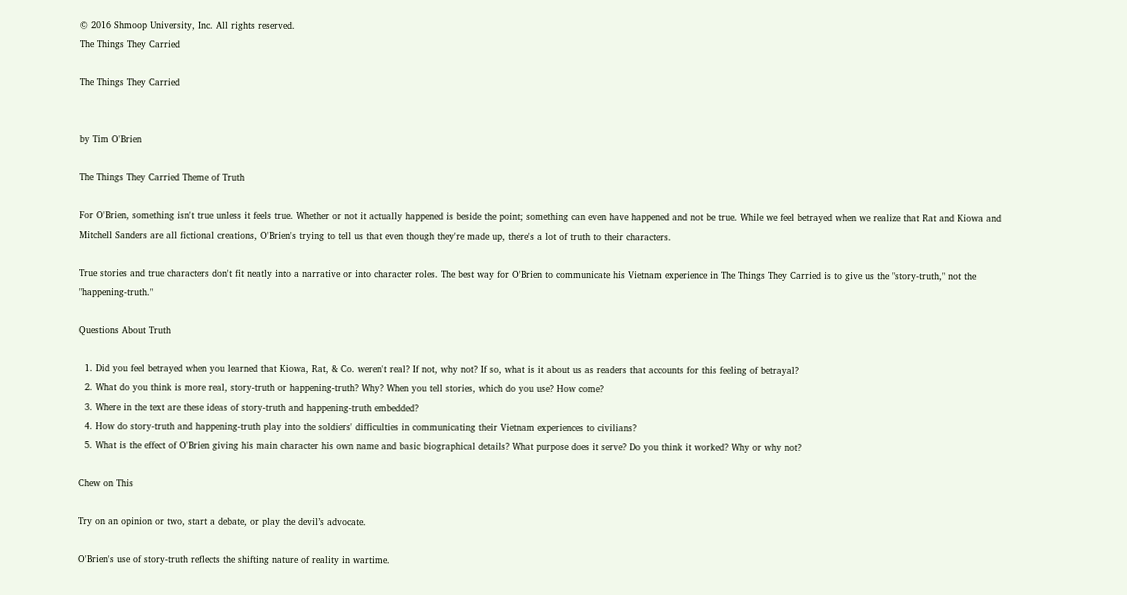© 2016 Shmoop University, Inc. All rights reserved.
The Things They Carried

The Things They Carried


by Tim O'Brien

The Things They Carried Theme of Truth

For O'Brien, something isn't true unless it feels true. Whether or not it actually happened is beside the point; something can even have happened and not be true. While we feel betrayed when we realize that Rat and Kiowa and Mitchell Sanders are all fictional creations, O'Brien's trying to tell us that even though they're made up, there's a lot of truth to their characters.

True stories and true characters don't fit neatly into a narrative or into character roles. The best way for O'Brien to communicate his Vietnam experience in The Things They Carried is to give us the "story-truth," not the "happening-truth."

Questions About Truth

  1. Did you feel betrayed when you learned that Kiowa, Rat, & Co. weren't real? If not, why not? If so, what is it about us as readers that accounts for this feeling of betrayal?
  2. What do you think is more real, story-truth or happening-truth? Why? When you tell stories, which do you use? How come?
  3. Where in the text are these ideas of story-truth and happening-truth embedded?
  4. How do story-truth and happening-truth play into the soldiers' difficulties in communicating their Vietnam experiences to civilians?
  5. What is the effect of O'Brien giving his main character his own name and basic biographical details? What purpose does it serve? Do you think it worked? Why or why not?

Chew on This

Try on an opinion or two, start a debate, or play the devil’s advocate.

O'Brien's use of story-truth reflects the shifting nature of reality in wartime.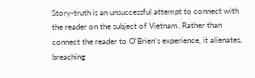Story-truth is an unsuccessful attempt to connect with the reader on the subject of Vietnam. Rather than connect the reader to O'Brien's experience, it alienates, breaching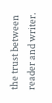the trust between reader and writer.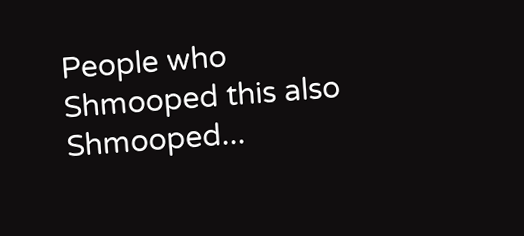People who Shmooped this also Shmooped...